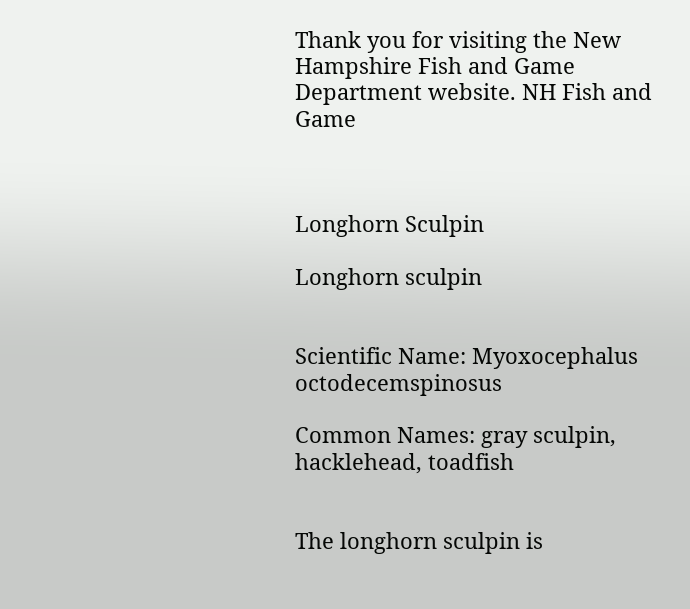Thank you for visiting the New Hampshire Fish and Game Department website. NH Fish and Game



Longhorn Sculpin

Longhorn sculpin


Scientific Name: Myoxocephalus octodecemspinosus

Common Names: gray sculpin, hacklehead, toadfish


The longhorn sculpin is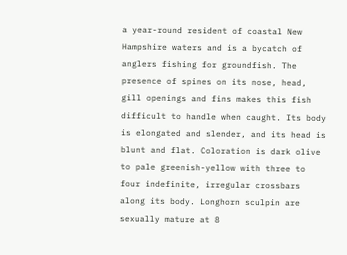a year-round resident of coastal New Hampshire waters and is a bycatch of anglers fishing for groundfish. The presence of spines on its nose, head, gill openings and fins makes this fish difficult to handle when caught. Its body is elongated and slender, and its head is blunt and flat. Coloration is dark olive to pale greenish-yellow with three to four indefinite, irregular crossbars along its body. Longhorn sculpin are sexually mature at 8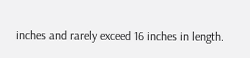inches and rarely exceed 16 inches in length.